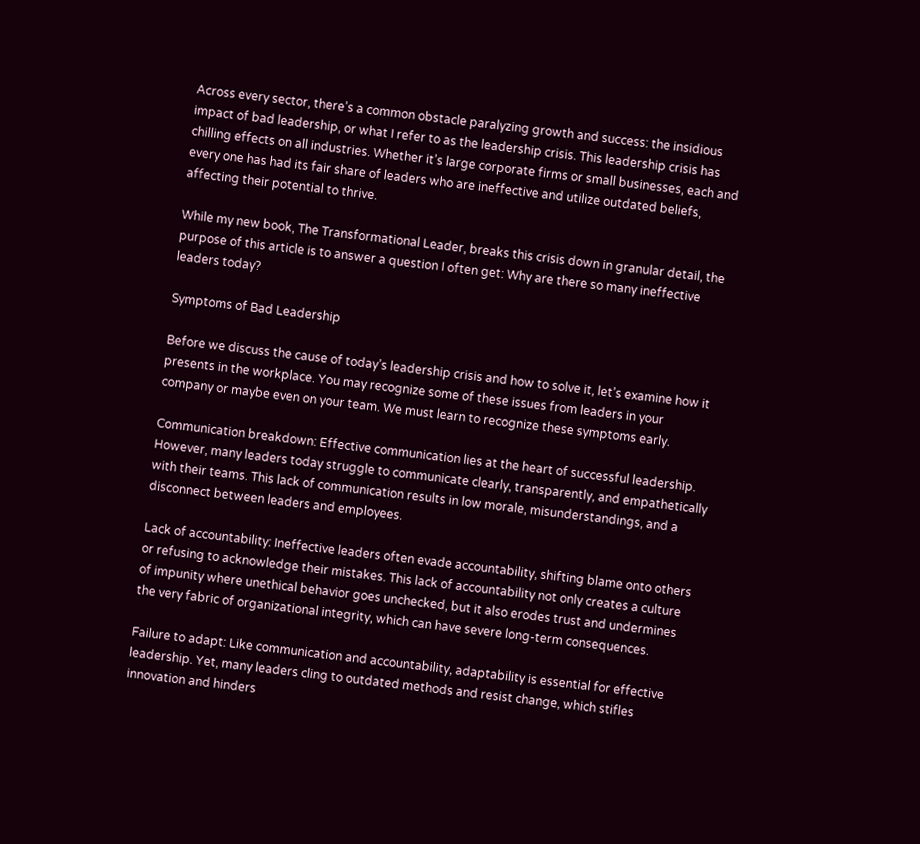Across every sector, there’s a common obstacle paralyzing growth and success: the insidious impact of bad leadership, or what I refer to as the leadership crisis. This leadership crisis has chilling effects on all industries. Whether it’s large corporate firms or small businesses, each and every one has had its fair share of leaders who are ineffective and utilize outdated beliefs, affecting their potential to thrive.

While my new book, The Transformational Leader, breaks this crisis down in granular detail, the purpose of this article is to answer a question I often get: Why are there so many ineffective leaders today?

Symptoms of Bad Leadership

Before we discuss the cause of today’s leadership crisis and how to solve it, let’s examine how it presents in the workplace. You may recognize some of these issues from leaders in your company or maybe even on your team. We must learn to recognize these symptoms early.

Communication breakdown: Effective communication lies at the heart of successful leadership. However, many leaders today struggle to communicate clearly, transparently, and empathetically with their teams. This lack of communication results in low morale, misunderstandings, and a disconnect between leaders and employees.

Lack of accountability: Ineffective leaders often evade accountability, shifting blame onto others or refusing to acknowledge their mistakes. This lack of accountability not only creates a culture of impunity where unethical behavior goes unchecked, but it also erodes trust and undermines the very fabric of organizational integrity, which can have severe long-term consequences.

Failure to adapt: Like communication and accountability, adaptability is essential for effective leadership. Yet, many leaders cling to outdated methods and resist change, which stifles innovation and hinders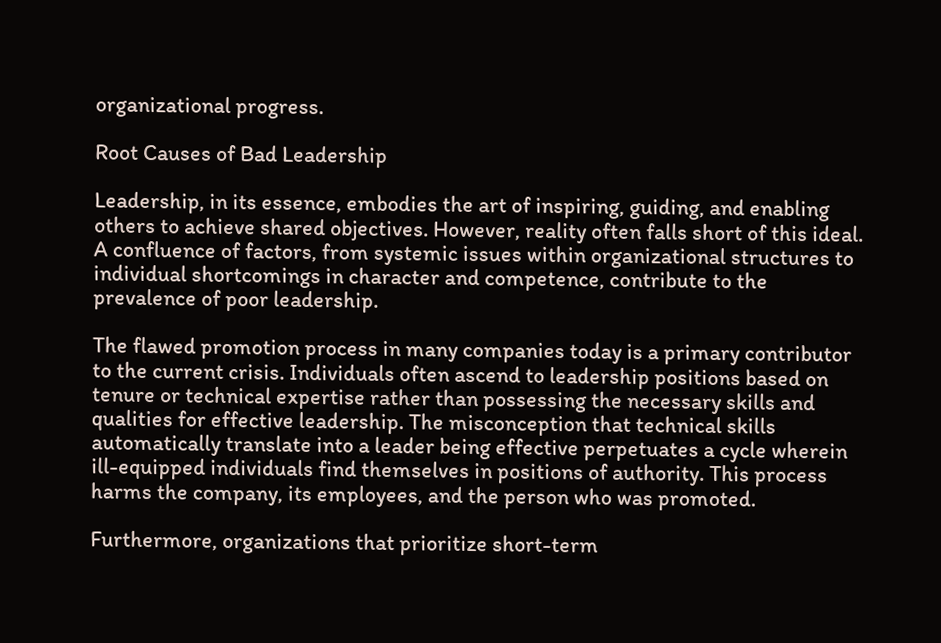organizational progress.

Root Causes of Bad Leadership

Leadership, in its essence, embodies the art of inspiring, guiding, and enabling others to achieve shared objectives. However, reality often falls short of this ideal. A confluence of factors, from systemic issues within organizational structures to individual shortcomings in character and competence, contribute to the prevalence of poor leadership.

The flawed promotion process in many companies today is a primary contributor to the current crisis. Individuals often ascend to leadership positions based on tenure or technical expertise rather than possessing the necessary skills and qualities for effective leadership. The misconception that technical skills automatically translate into a leader being effective perpetuates a cycle wherein ill-equipped individuals find themselves in positions of authority. This process harms the company, its employees, and the person who was promoted.

Furthermore, organizations that prioritize short-term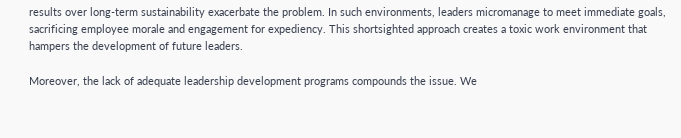results over long-term sustainability exacerbate the problem. In such environments, leaders micromanage to meet immediate goals, sacrificing employee morale and engagement for expediency. This shortsighted approach creates a toxic work environment that hampers the development of future leaders.

Moreover, the lack of adequate leadership development programs compounds the issue. We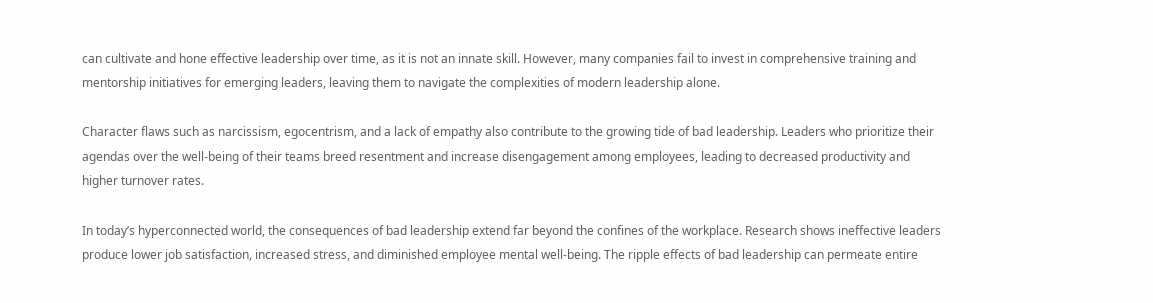can cultivate and hone effective leadership over time, as it is not an innate skill. However, many companies fail to invest in comprehensive training and mentorship initiatives for emerging leaders, leaving them to navigate the complexities of modern leadership alone.

Character flaws such as narcissism, egocentrism, and a lack of empathy also contribute to the growing tide of bad leadership. Leaders who prioritize their agendas over the well-being of their teams breed resentment and increase disengagement among employees, leading to decreased productivity and higher turnover rates.

In today’s hyperconnected world, the consequences of bad leadership extend far beyond the confines of the workplace. Research shows ineffective leaders produce lower job satisfaction, increased stress, and diminished employee mental well-being. The ripple effects of bad leadership can permeate entire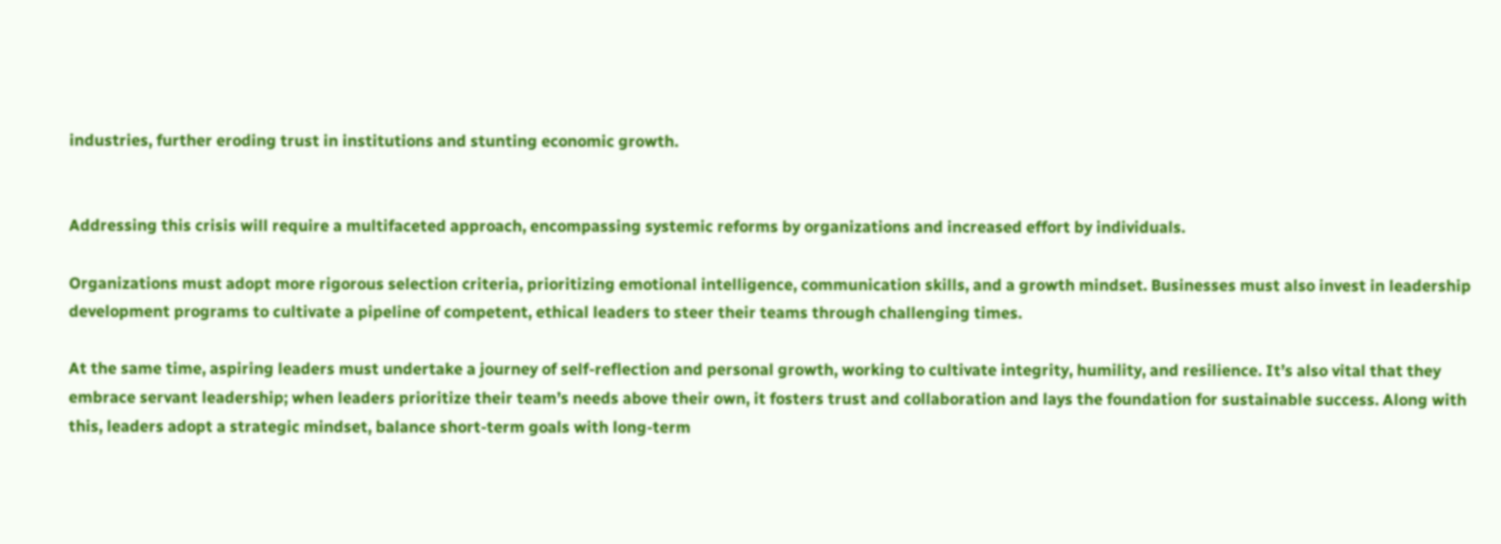industries, further eroding trust in institutions and stunting economic growth.


Addressing this crisis will require a multifaceted approach, encompassing systemic reforms by organizations and increased effort by individuals.

Organizations must adopt more rigorous selection criteria, prioritizing emotional intelligence, communication skills, and a growth mindset. Businesses must also invest in leadership development programs to cultivate a pipeline of competent, ethical leaders to steer their teams through challenging times.

At the same time, aspiring leaders must undertake a journey of self-reflection and personal growth, working to cultivate integrity, humility, and resilience. It’s also vital that they embrace servant leadership; when leaders prioritize their team’s needs above their own, it fosters trust and collaboration and lays the foundation for sustainable success. Along with this, leaders adopt a strategic mindset, balance short-term goals with long-term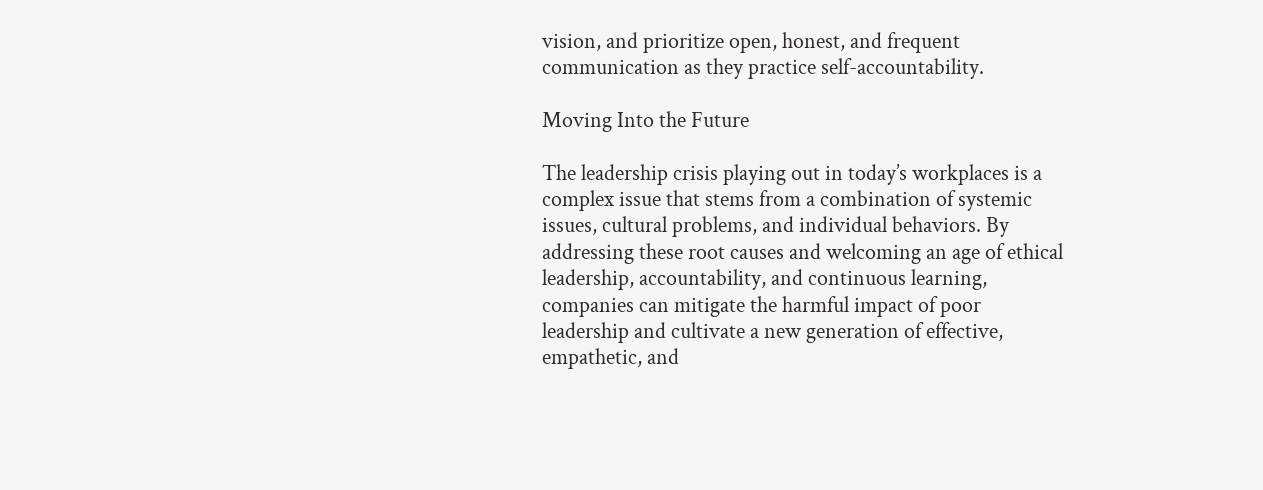vision, and prioritize open, honest, and frequent communication as they practice self-accountability.

Moving Into the Future

The leadership crisis playing out in today’s workplaces is a complex issue that stems from a combination of systemic issues, cultural problems, and individual behaviors. By addressing these root causes and welcoming an age of ethical leadership, accountability, and continuous learning, companies can mitigate the harmful impact of poor leadership and cultivate a new generation of effective, empathetic, and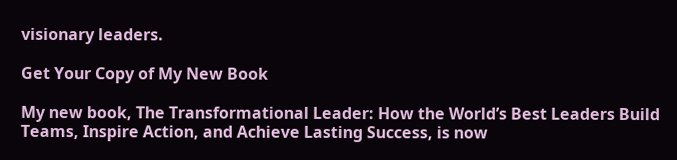visionary leaders.

Get Your Copy of My New Book

My new book, The Transformational Leader: How the World’s Best Leaders Build Teams, Inspire Action, and Achieve Lasting Success, is now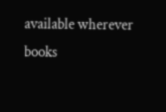available wherever books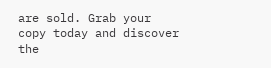are sold. Grab your copy today and discover the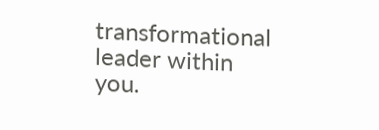transformational leader within you.